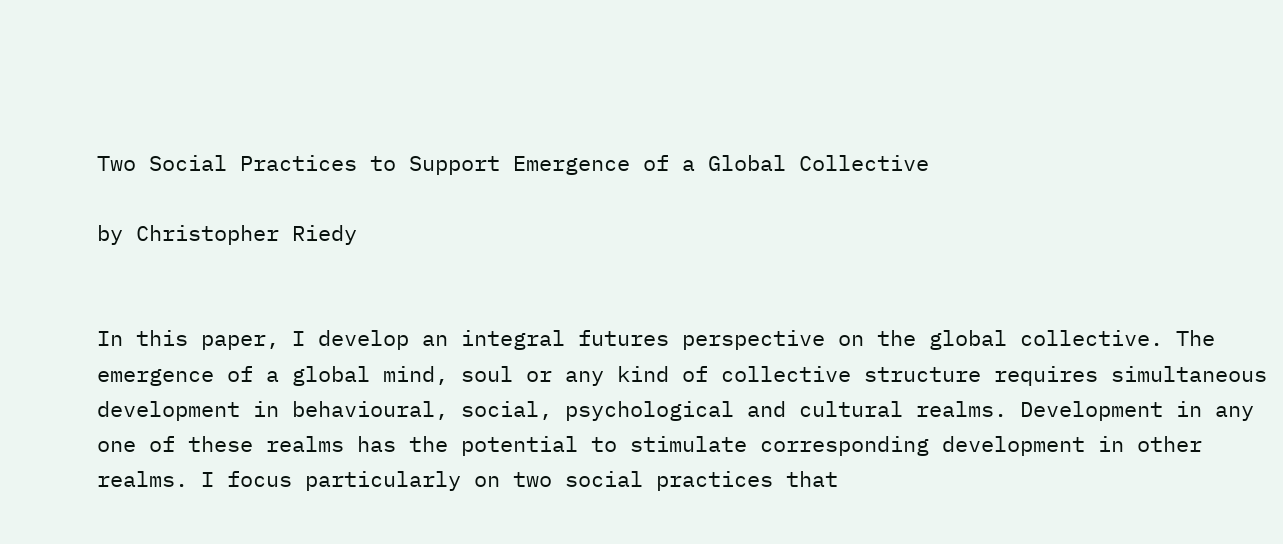Two Social Practices to Support Emergence of a Global Collective

by Christopher Riedy


In this paper, I develop an integral futures perspective on the global collective. The emergence of a global mind, soul or any kind of collective structure requires simultaneous development in behavioural, social, psychological and cultural realms. Development in any one of these realms has the potential to stimulate corresponding development in other realms. I focus particularly on two social practices that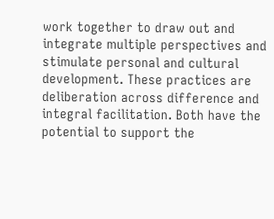work together to draw out and integrate multiple perspectives and stimulate personal and cultural development. These practices are deliberation across difference and integral facilitation. Both have the potential to support the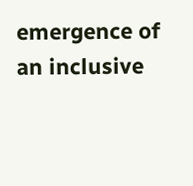emergence of an inclusive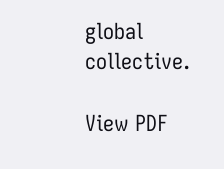global collective.

View PDF